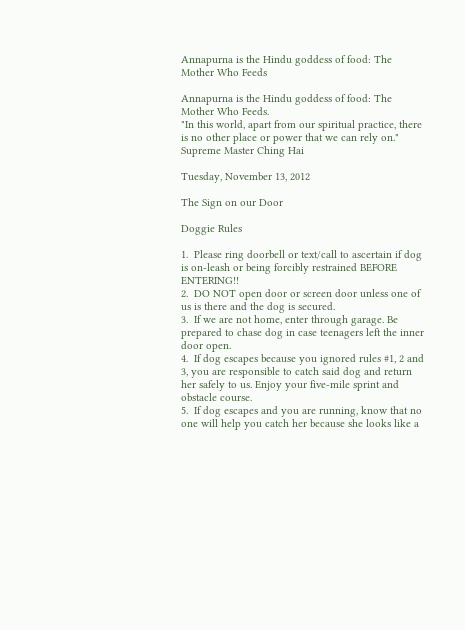Annapurna is the Hindu goddess of food: The Mother Who Feeds

Annapurna is the Hindu goddess of food: The Mother Who Feeds.
"In this world, apart from our spiritual practice, there is no other place or power that we can rely on." Supreme Master Ching Hai

Tuesday, November 13, 2012

The Sign on our Door

Doggie Rules

1.  Please ring doorbell or text/call to ascertain if dog is on-leash or being forcibly restrained BEFORE ENTERING!!
2.  DO NOT open door or screen door unless one of us is there and the dog is secured.
3.  If we are not home, enter through garage. Be prepared to chase dog in case teenagers left the inner door open.
4.  If dog escapes because you ignored rules #1, 2 and 3, you are responsible to catch said dog and return her safely to us. Enjoy your five-mile sprint and obstacle course.
5.  If dog escapes and you are running, know that no one will help you catch her because she looks like a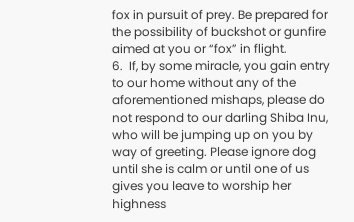fox in pursuit of prey. Be prepared for the possibility of buckshot or gunfire aimed at you or “fox” in flight.
6.  If, by some miracle, you gain entry to our home without any of the aforementioned mishaps, please do not respond to our darling Shiba Inu, who will be jumping up on you by way of greeting. Please ignore dog until she is calm or until one of us gives you leave to worship her highness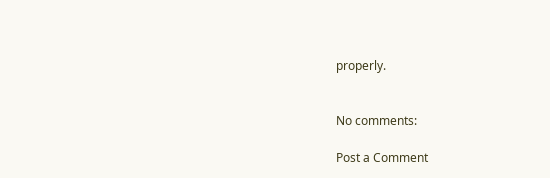properly.


No comments:

Post a Comment